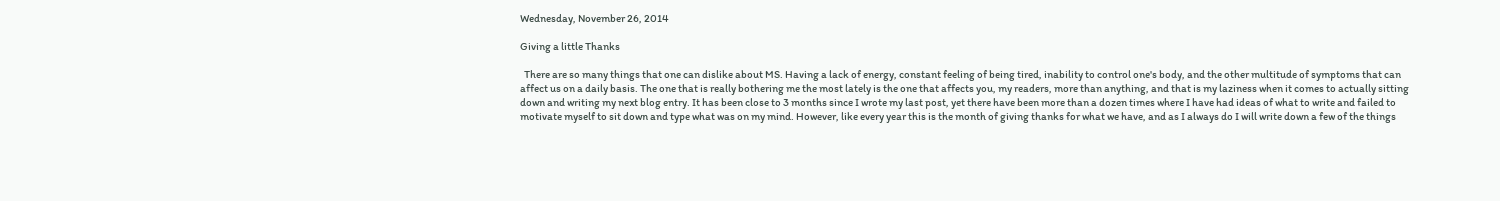Wednesday, November 26, 2014

Giving a little Thanks

  There are so many things that one can dislike about MS. Having a lack of energy, constant feeling of being tired, inability to control one's body, and the other multitude of symptoms that can affect us on a daily basis. The one that is really bothering me the most lately is the one that affects you, my readers, more than anything, and that is my laziness when it comes to actually sitting down and writing my next blog entry. It has been close to 3 months since I wrote my last post, yet there have been more than a dozen times where I have had ideas of what to write and failed to motivate myself to sit down and type what was on my mind. However, like every year this is the month of giving thanks for what we have, and as I always do I will write down a few of the things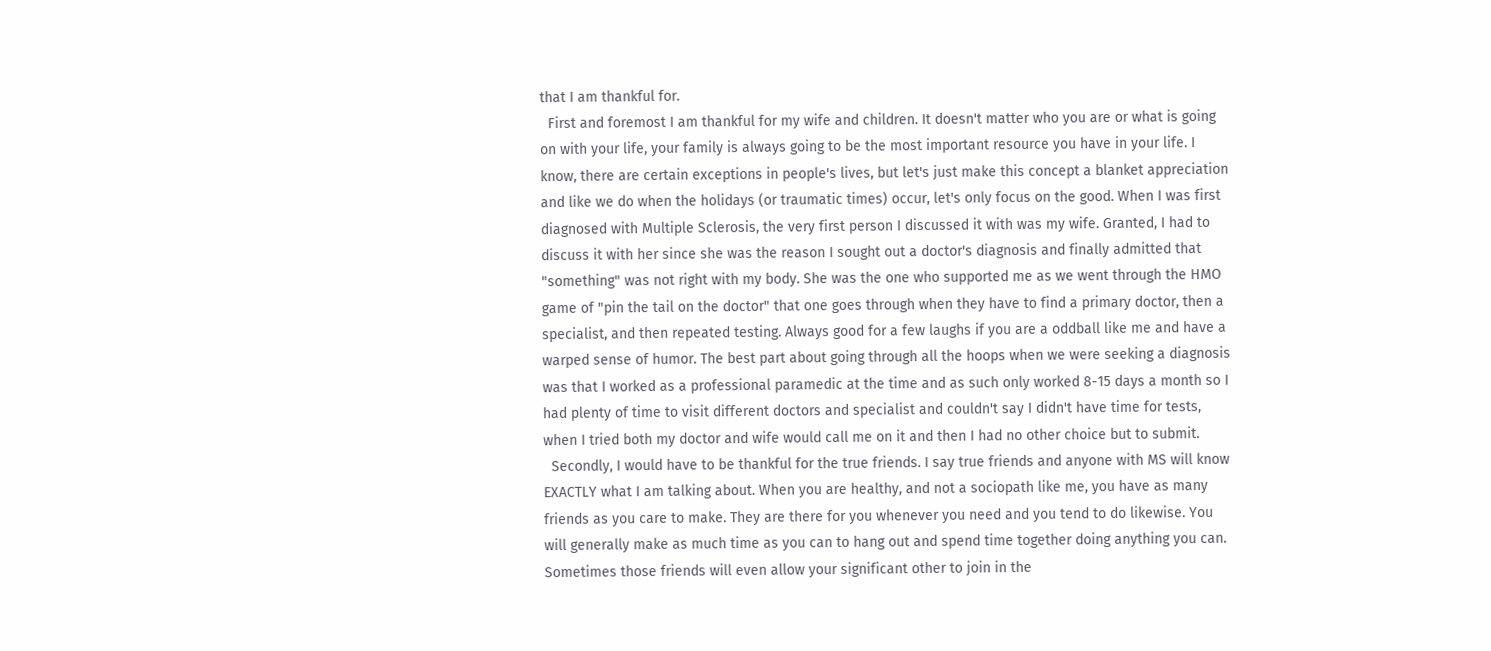that I am thankful for.
  First and foremost I am thankful for my wife and children. It doesn't matter who you are or what is going on with your life, your family is always going to be the most important resource you have in your life. I know, there are certain exceptions in people's lives, but let's just make this concept a blanket appreciation and like we do when the holidays (or traumatic times) occur, let's only focus on the good. When I was first diagnosed with Multiple Sclerosis, the very first person I discussed it with was my wife. Granted, I had to discuss it with her since she was the reason I sought out a doctor's diagnosis and finally admitted that "something" was not right with my body. She was the one who supported me as we went through the HMO game of "pin the tail on the doctor" that one goes through when they have to find a primary doctor, then a specialist, and then repeated testing. Always good for a few laughs if you are a oddball like me and have a warped sense of humor. The best part about going through all the hoops when we were seeking a diagnosis was that I worked as a professional paramedic at the time and as such only worked 8-15 days a month so I had plenty of time to visit different doctors and specialist and couldn't say I didn't have time for tests, when I tried both my doctor and wife would call me on it and then I had no other choice but to submit.
  Secondly, I would have to be thankful for the true friends. I say true friends and anyone with MS will know EXACTLY what I am talking about. When you are healthy, and not a sociopath like me, you have as many friends as you care to make. They are there for you whenever you need and you tend to do likewise. You will generally make as much time as you can to hang out and spend time together doing anything you can. Sometimes those friends will even allow your significant other to join in the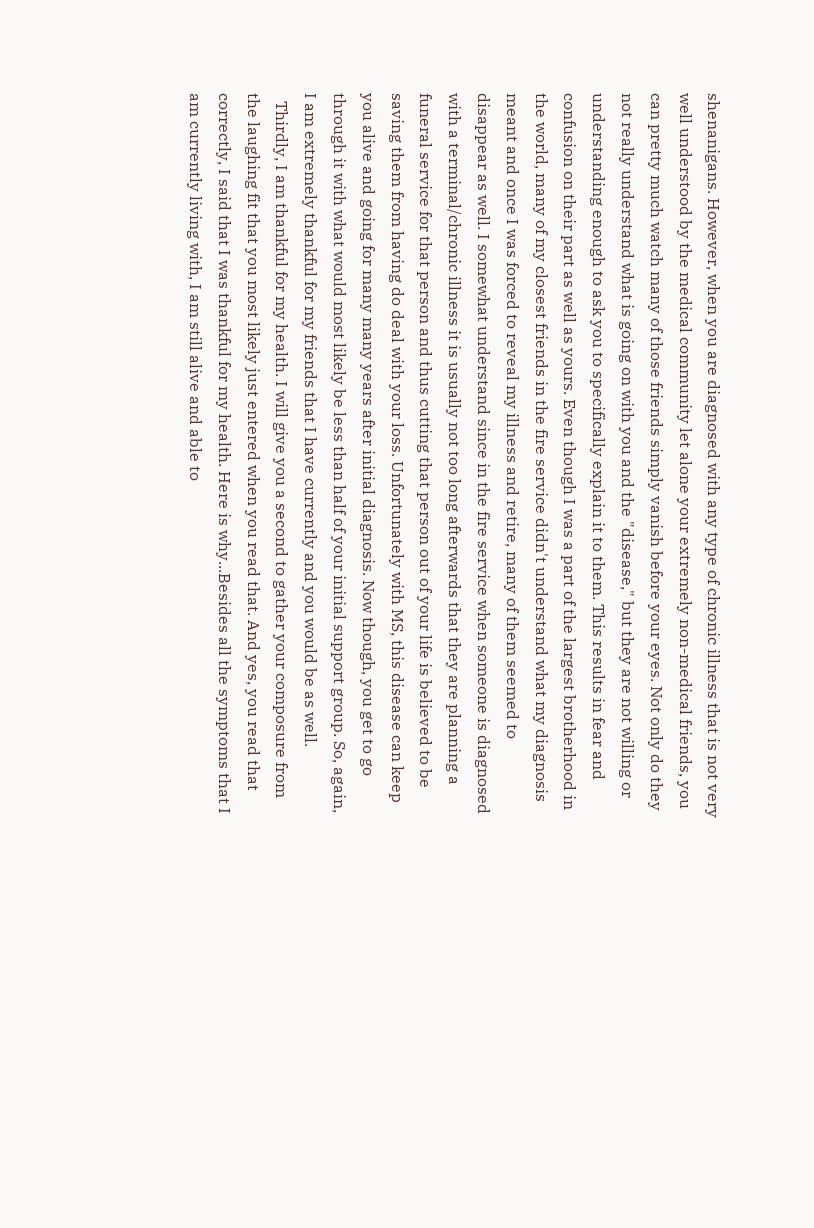shenanigans. However, when you are diagnosed with any type of chronic illness that is not very well understood by the medical community let alone your extremely non-medical friends, you can pretty much watch many of those friends simply vanish before your eyes. Not only do they not really understand what is going on with you and the "disease," but they are not willing or understanding enough to ask you to specifically explain it to them. This results in fear and confusion on their part as well as yours. Even though I was a part of the largest brotherhood in the world, many of my closest friends in the fire service didn't understand what my diagnosis meant and once I was forced to reveal my illness and retire, many of them seemed to disappear as well. I somewhat understand since in the fire service when someone is diagnosed with a terminal/chronic illness it is usually not too long afterwards that they are planning a funeral service for that person and thus cutting that person out of your life is believed to be saving them from having do deal with your loss. Unfortunately with MS, this disease can keep you alive and going for many many years after initial diagnosis. Now though, you get to go through it with what would most likely be less than half of your initial support group. So, again, I am extremely thankful for my friends that I have currently and you would be as well.
  Thirdly, I am thankful for my health. I will give you a second to gather your composure from the laughing fit that you most likely just entered when you read that. And yes, you read that correctly, I said that I was thankful for my health. Here is why...Besides all the symptoms that I am currently living with, I am still alive and able to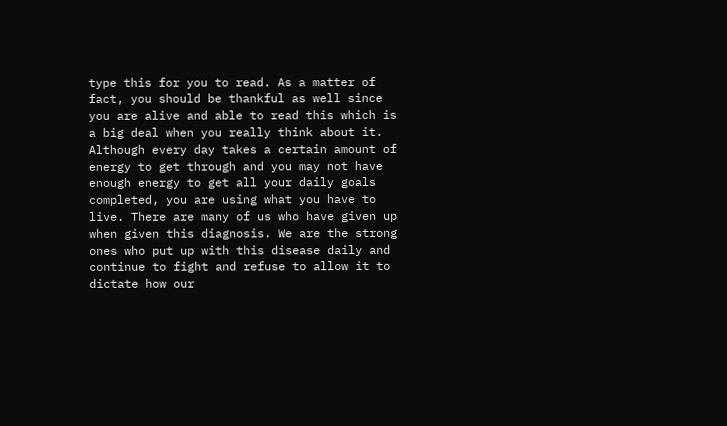type this for you to read. As a matter of fact, you should be thankful as well since you are alive and able to read this which is a big deal when you really think about it. Although every day takes a certain amount of energy to get through and you may not have enough energy to get all your daily goals completed, you are using what you have to live. There are many of us who have given up when given this diagnosis. We are the strong ones who put up with this disease daily and continue to fight and refuse to allow it to dictate how our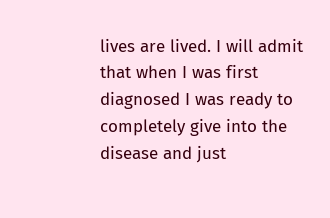lives are lived. I will admit that when I was first diagnosed I was ready to completely give into the disease and just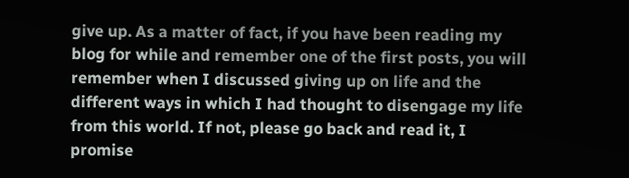give up. As a matter of fact, if you have been reading my blog for while and remember one of the first posts, you will remember when I discussed giving up on life and the different ways in which I had thought to disengage my life from this world. If not, please go back and read it, I promise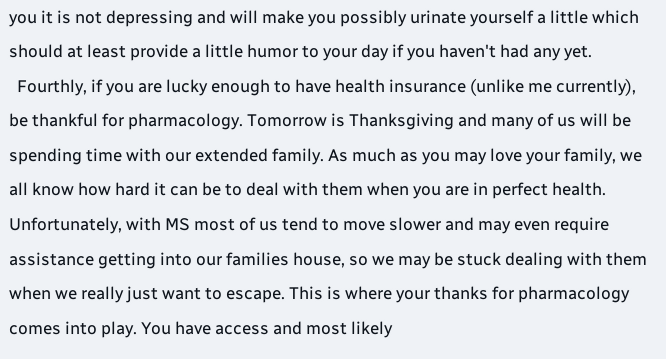you it is not depressing and will make you possibly urinate yourself a little which should at least provide a little humor to your day if you haven't had any yet.
  Fourthly, if you are lucky enough to have health insurance (unlike me currently), be thankful for pharmacology. Tomorrow is Thanksgiving and many of us will be spending time with our extended family. As much as you may love your family, we all know how hard it can be to deal with them when you are in perfect health. Unfortunately, with MS most of us tend to move slower and may even require assistance getting into our families house, so we may be stuck dealing with them when we really just want to escape. This is where your thanks for pharmacology comes into play. You have access and most likely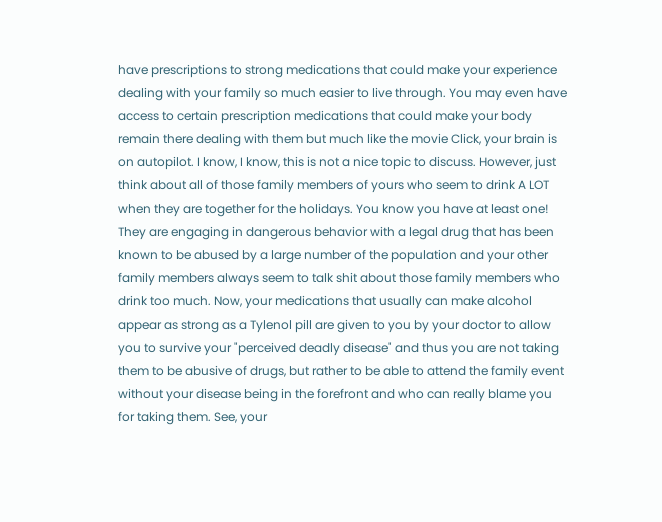have prescriptions to strong medications that could make your experience dealing with your family so much easier to live through. You may even have access to certain prescription medications that could make your body remain there dealing with them but much like the movie Click, your brain is on autopilot. I know, I know, this is not a nice topic to discuss. However, just think about all of those family members of yours who seem to drink A LOT when they are together for the holidays. You know you have at least one! They are engaging in dangerous behavior with a legal drug that has been known to be abused by a large number of the population and your other family members always seem to talk shit about those family members who drink too much. Now, your medications that usually can make alcohol appear as strong as a Tylenol pill are given to you by your doctor to allow you to survive your "perceived deadly disease" and thus you are not taking them to be abusive of drugs, but rather to be able to attend the family event without your disease being in the forefront and who can really blame you for taking them. See, your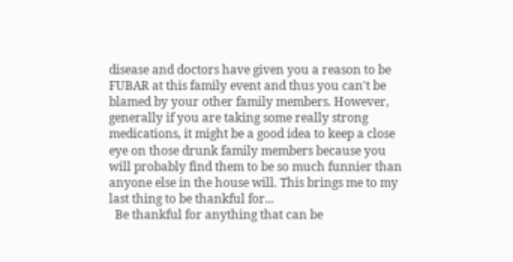disease and doctors have given you a reason to be FUBAR at this family event and thus you can't be blamed by your other family members. However, generally if you are taking some really strong medications, it might be a good idea to keep a close eye on those drunk family members because you will probably find them to be so much funnier than anyone else in the house will. This brings me to my last thing to be thankful for...
  Be thankful for anything that can be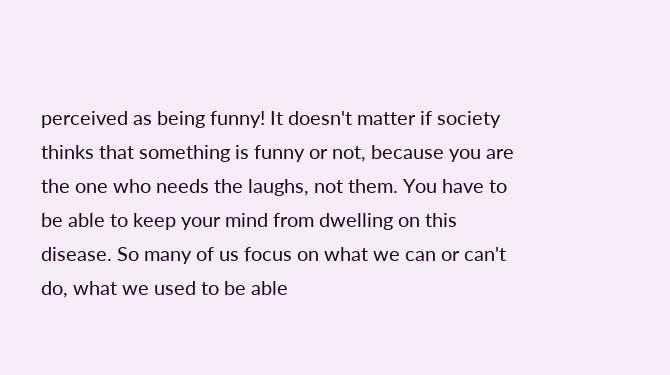perceived as being funny! It doesn't matter if society thinks that something is funny or not, because you are the one who needs the laughs, not them. You have to be able to keep your mind from dwelling on this disease. So many of us focus on what we can or can't do, what we used to be able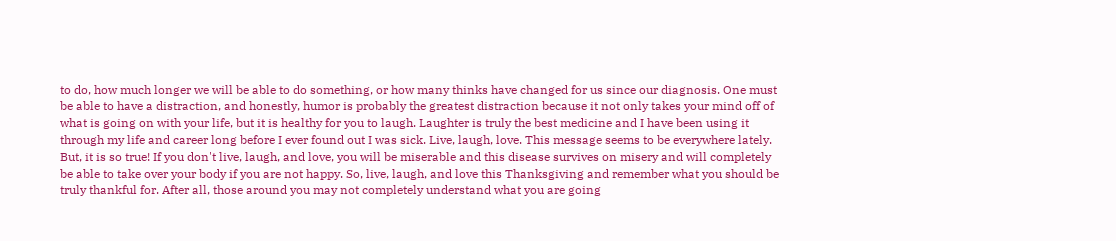to do, how much longer we will be able to do something, or how many thinks have changed for us since our diagnosis. One must be able to have a distraction, and honestly, humor is probably the greatest distraction because it not only takes your mind off of what is going on with your life, but it is healthy for you to laugh. Laughter is truly the best medicine and I have been using it through my life and career long before I ever found out I was sick. Live, laugh, love. This message seems to be everywhere lately. But, it is so true! If you don't live, laugh, and love, you will be miserable and this disease survives on misery and will completely be able to take over your body if you are not happy. So, live, laugh, and love this Thanksgiving and remember what you should be truly thankful for. After all, those around you may not completely understand what you are going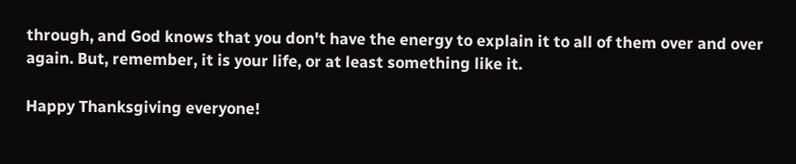through, and God knows that you don't have the energy to explain it to all of them over and over again. But, remember, it is your life, or at least something like it.

Happy Thanksgiving everyone!